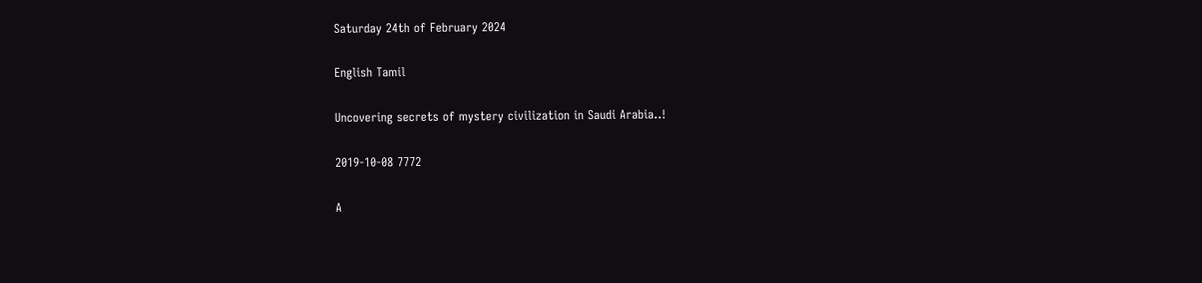Saturday 24th of February 2024

English Tamil

Uncovering secrets of mystery civilization in Saudi Arabia..!

2019-10-08 7772

A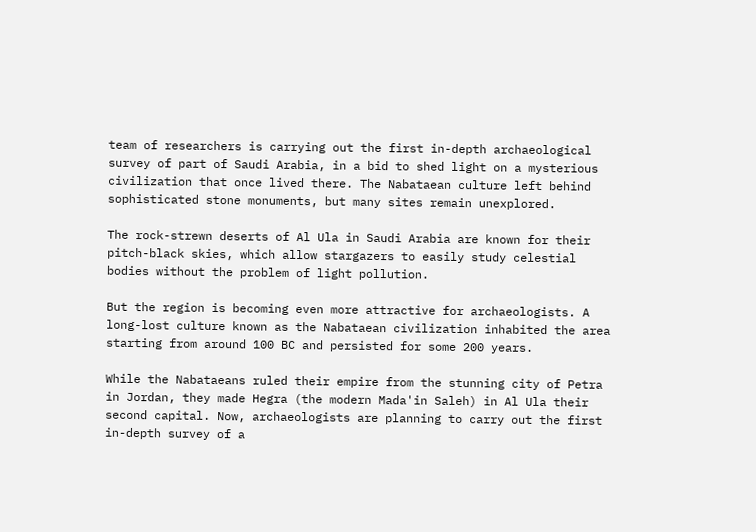team of researchers is carrying out the first in-depth archaeological survey of part of Saudi Arabia, in a bid to shed light on a mysterious civilization that once lived there. The Nabataean culture left behind sophisticated stone monuments, but many sites remain unexplored.

The rock-strewn deserts of Al Ula in Saudi Arabia are known for their pitch-black skies, which allow stargazers to easily study celestial bodies without the problem of light pollution.

But the region is becoming even more attractive for archaeologists. A long-lost culture known as the Nabataean civilization inhabited the area starting from around 100 BC and persisted for some 200 years.

While the Nabataeans ruled their empire from the stunning city of Petra in Jordan, they made Hegra (the modern Mada'in Saleh) in Al Ula their second capital. Now, archaeologists are planning to carry out the first in-depth survey of a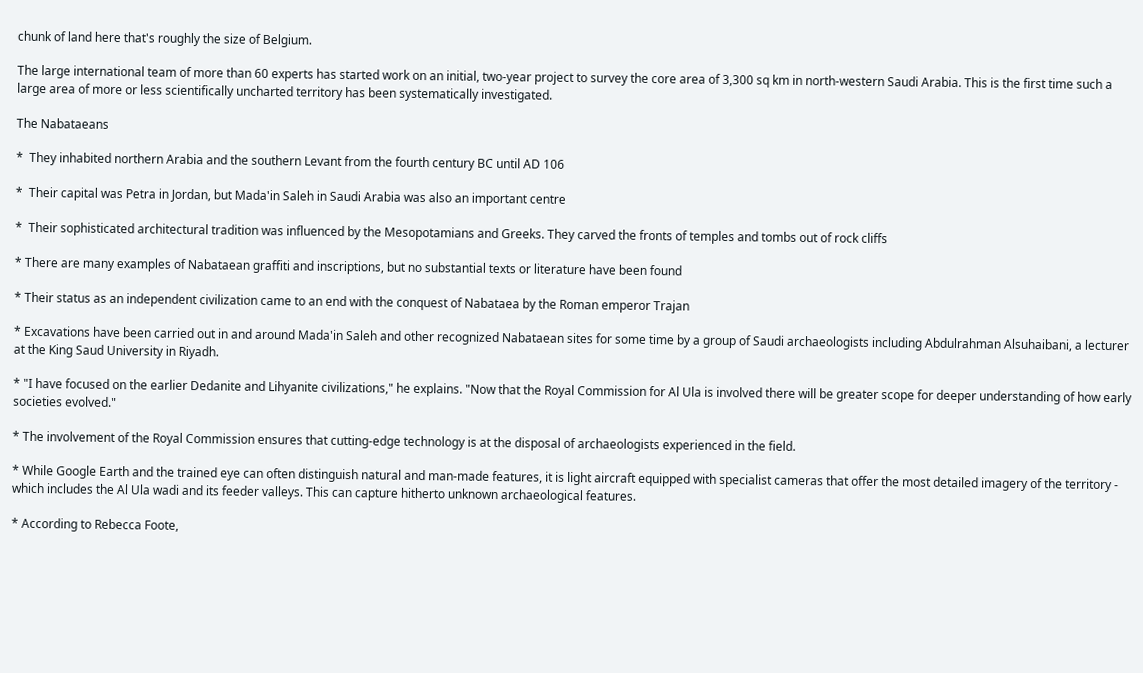chunk of land here that's roughly the size of Belgium.

The large international team of more than 60 experts has started work on an initial, two-year project to survey the core area of 3,300 sq km in north-western Saudi Arabia. This is the first time such a large area of more or less scientifically uncharted territory has been systematically investigated.

The Nabataeans

*  They inhabited northern Arabia and the southern Levant from the fourth century BC until AD 106

*  Their capital was Petra in Jordan, but Mada'in Saleh in Saudi Arabia was also an important centre

*  Their sophisticated architectural tradition was influenced by the Mesopotamians and Greeks. They carved the fronts of temples and tombs out of rock cliffs

* There are many examples of Nabataean graffiti and inscriptions, but no substantial texts or literature have been found

* Their status as an independent civilization came to an end with the conquest of Nabataea by the Roman emperor Trajan

* Excavations have been carried out in and around Mada'in Saleh and other recognized Nabataean sites for some time by a group of Saudi archaeologists including Abdulrahman Alsuhaibani, a lecturer at the King Saud University in Riyadh.

* "I have focused on the earlier Dedanite and Lihyanite civilizations," he explains. "Now that the Royal Commission for Al Ula is involved there will be greater scope for deeper understanding of how early societies evolved."

* The involvement of the Royal Commission ensures that cutting-edge technology is at the disposal of archaeologists experienced in the field.

* While Google Earth and the trained eye can often distinguish natural and man-made features, it is light aircraft equipped with specialist cameras that offer the most detailed imagery of the territory - which includes the Al Ula wadi and its feeder valleys. This can capture hitherto unknown archaeological features.

* According to Rebecca Foote,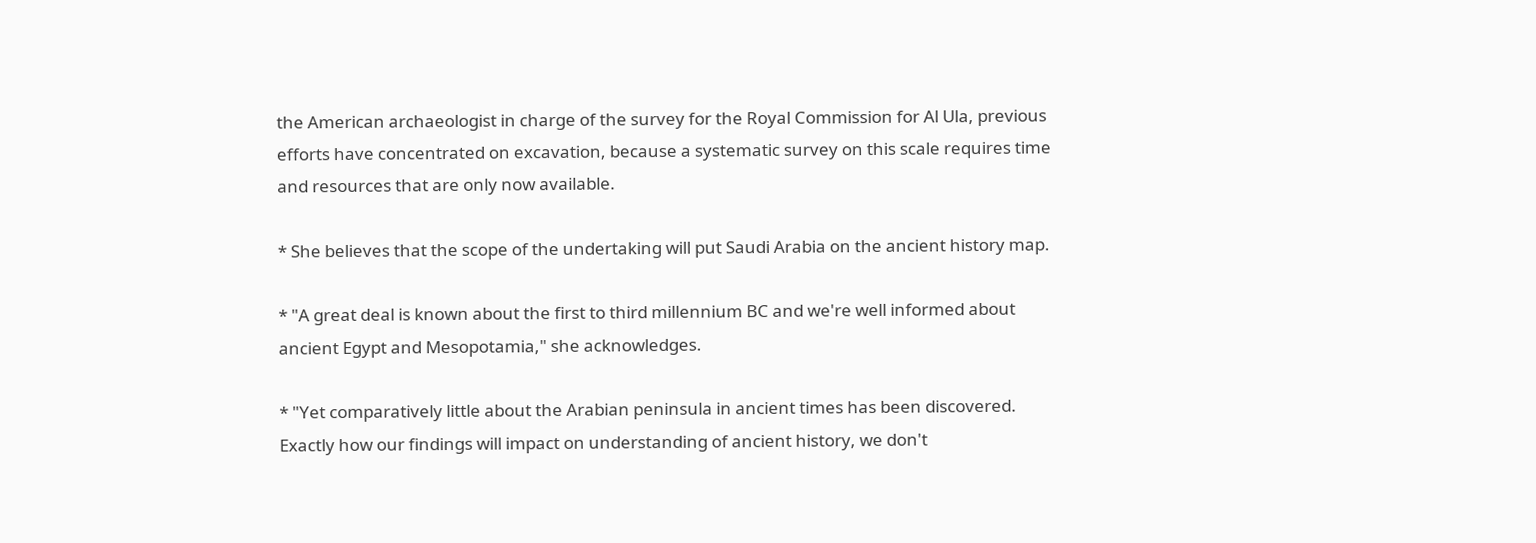the American archaeologist in charge of the survey for the Royal Commission for Al Ula, previous efforts have concentrated on excavation, because a systematic survey on this scale requires time and resources that are only now available.

* She believes that the scope of the undertaking will put Saudi Arabia on the ancient history map.

* "A great deal is known about the first to third millennium BC and we're well informed about ancient Egypt and Mesopotamia," she acknowledges.

* "Yet comparatively little about the Arabian peninsula in ancient times has been discovered. Exactly how our findings will impact on understanding of ancient history, we don't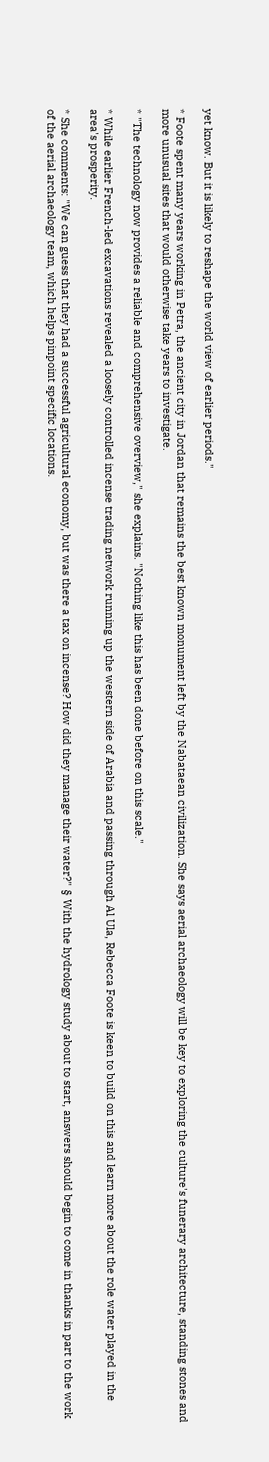yet know. But it is likely to reshape the world view of earlier periods."

* Foote spent many years working in Petra, the ancient city in Jordan that remains the best known monument left by the Nabataean civilization. She says aerial archaeology will be key to exploring the culture's funerary architecture, standing stones and more unusual sites that would otherwise take years to investigate.

* "The technology now provides a reliable and comprehensive overview," she explains. "Nothing like this has been done before on this scale."

* While earlier French-led excavations revealed a loosely controlled incense trading network running up the western side of Arabia and passing through Al Ula, Rebecca Foote is keen to build on this and learn more about the role water played in the area's prosperity.

* She comments: "We can guess that they had a successful agricultural economy, but was there a tax on incense? How did they manage their water?" § With the hydrology study about to start, answers should begin to come in thanks in part to the work of the aerial archaeology team, which helps pinpoint specific locations.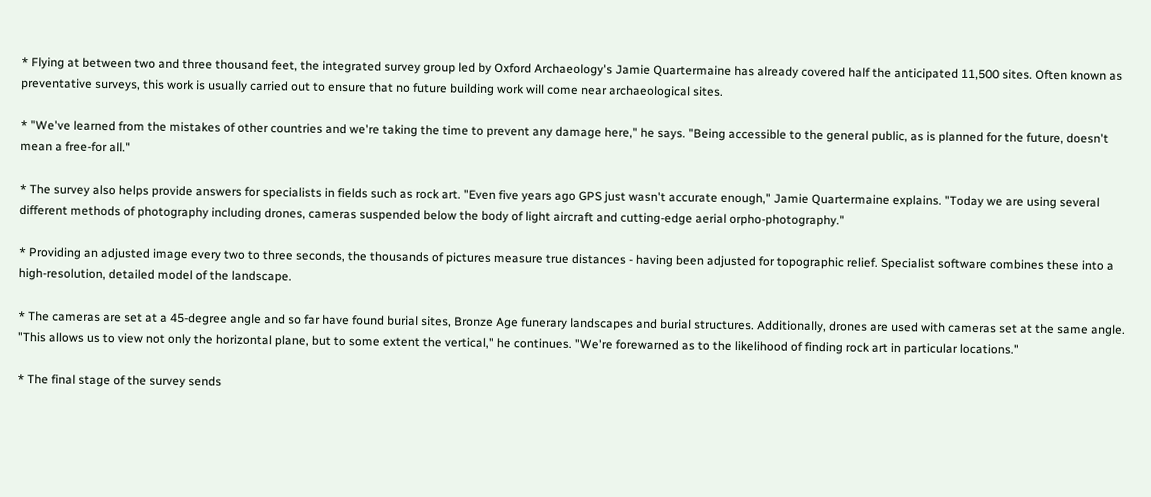* Flying at between two and three thousand feet, the integrated survey group led by Oxford Archaeology's Jamie Quartermaine has already covered half the anticipated 11,500 sites. Often known as preventative surveys, this work is usually carried out to ensure that no future building work will come near archaeological sites.

* "We've learned from the mistakes of other countries and we're taking the time to prevent any damage here," he says. "Being accessible to the general public, as is planned for the future, doesn't mean a free-for all."

* The survey also helps provide answers for specialists in fields such as rock art. "Even five years ago GPS just wasn't accurate enough," Jamie Quartermaine explains. "Today we are using several different methods of photography including drones, cameras suspended below the body of light aircraft and cutting-edge aerial orpho-photography."

* Providing an adjusted image every two to three seconds, the thousands of pictures measure true distances - having been adjusted for topographic relief. Specialist software combines these into a high-resolution, detailed model of the landscape.

* The cameras are set at a 45-degree angle and so far have found burial sites, Bronze Age funerary landscapes and burial structures. Additionally, drones are used with cameras set at the same angle. "This allows us to view not only the horizontal plane, but to some extent the vertical," he continues. "We're forewarned as to the likelihood of finding rock art in particular locations."

* The final stage of the survey sends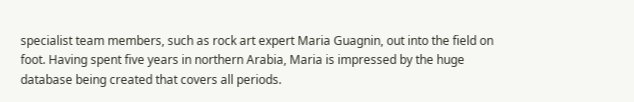specialist team members, such as rock art expert Maria Guagnin, out into the field on foot. Having spent five years in northern Arabia, Maria is impressed by the huge database being created that covers all periods.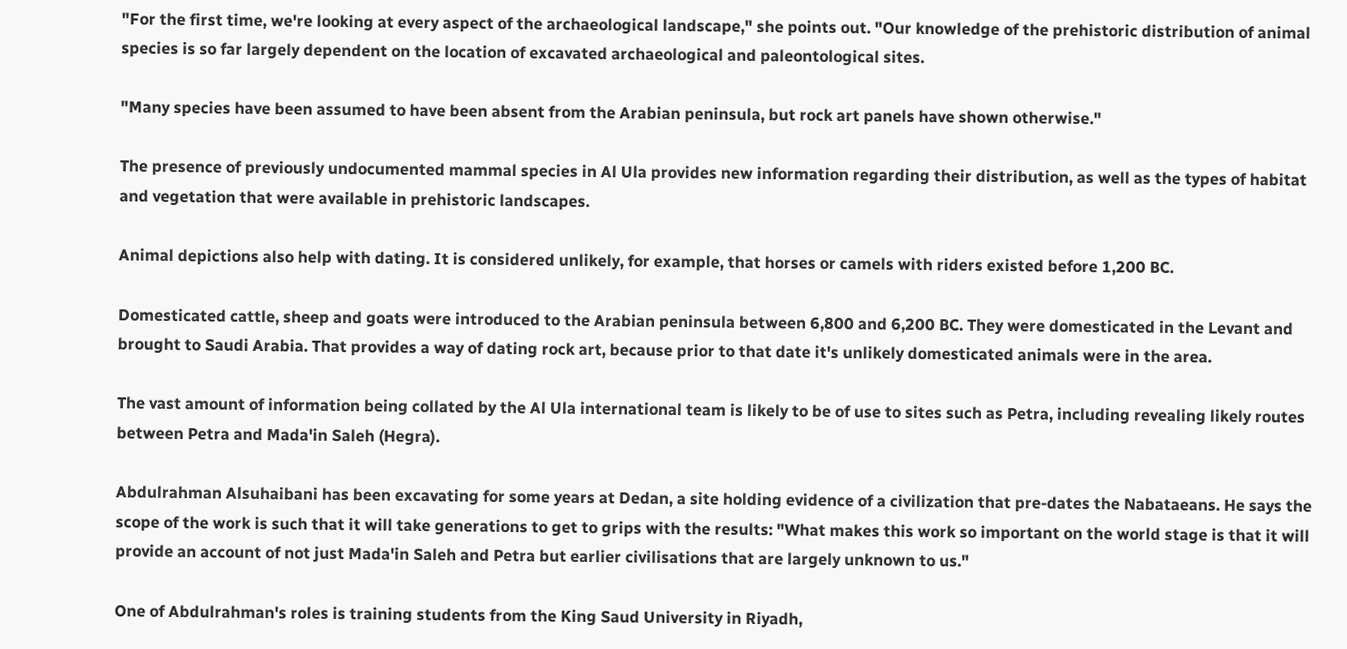"For the first time, we're looking at every aspect of the archaeological landscape," she points out. "Our knowledge of the prehistoric distribution of animal species is so far largely dependent on the location of excavated archaeological and paleontological sites.

"Many species have been assumed to have been absent from the Arabian peninsula, but rock art panels have shown otherwise."

The presence of previously undocumented mammal species in Al Ula provides new information regarding their distribution, as well as the types of habitat and vegetation that were available in prehistoric landscapes.

Animal depictions also help with dating. It is considered unlikely, for example, that horses or camels with riders existed before 1,200 BC.

Domesticated cattle, sheep and goats were introduced to the Arabian peninsula between 6,800 and 6,200 BC. They were domesticated in the Levant and brought to Saudi Arabia. That provides a way of dating rock art, because prior to that date it's unlikely domesticated animals were in the area.

The vast amount of information being collated by the Al Ula international team is likely to be of use to sites such as Petra, including revealing likely routes between Petra and Mada'in Saleh (Hegra).

Abdulrahman Alsuhaibani has been excavating for some years at Dedan, a site holding evidence of a civilization that pre-dates the Nabataeans. He says the scope of the work is such that it will take generations to get to grips with the results: "What makes this work so important on the world stage is that it will provide an account of not just Mada'in Saleh and Petra but earlier civilisations that are largely unknown to us."

One of Abdulrahman's roles is training students from the King Saud University in Riyadh,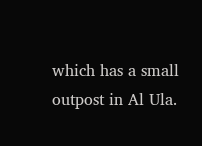which has a small outpost in Al Ula.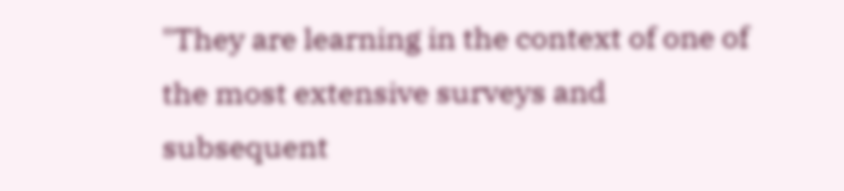"They are learning in the context of one of the most extensive surveys and subsequent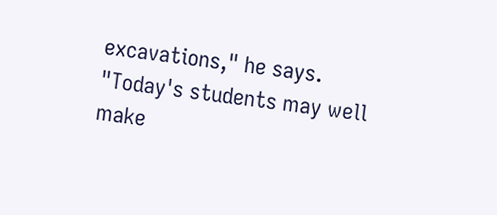excavations," he says. "Today's students may well make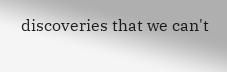discoveries that we can't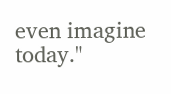even imagine today."